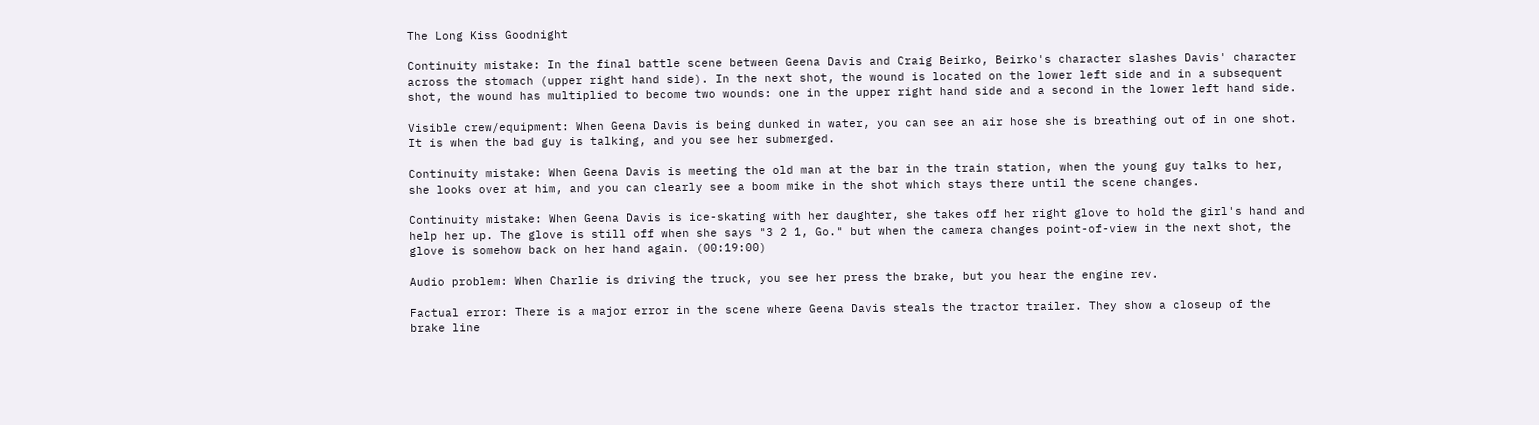The Long Kiss Goodnight

Continuity mistake: In the final battle scene between Geena Davis and Craig Beirko, Beirko's character slashes Davis' character across the stomach (upper right hand side). In the next shot, the wound is located on the lower left side and in a subsequent shot, the wound has multiplied to become two wounds: one in the upper right hand side and a second in the lower left hand side.

Visible crew/equipment: When Geena Davis is being dunked in water, you can see an air hose she is breathing out of in one shot. It is when the bad guy is talking, and you see her submerged.

Continuity mistake: When Geena Davis is meeting the old man at the bar in the train station, when the young guy talks to her, she looks over at him, and you can clearly see a boom mike in the shot which stays there until the scene changes.

Continuity mistake: When Geena Davis is ice-skating with her daughter, she takes off her right glove to hold the girl's hand and help her up. The glove is still off when she says "3 2 1, Go." but when the camera changes point-of-view in the next shot, the glove is somehow back on her hand again. (00:19:00)

Audio problem: When Charlie is driving the truck, you see her press the brake, but you hear the engine rev.

Factual error: There is a major error in the scene where Geena Davis steals the tractor trailer. They show a closeup of the brake line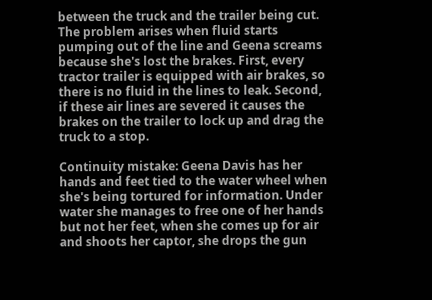between the truck and the trailer being cut. The problem arises when fluid starts pumping out of the line and Geena screams because she's lost the brakes. First, every tractor trailer is equipped with air brakes, so there is no fluid in the lines to leak. Second, if these air lines are severed it causes the brakes on the trailer to lock up and drag the truck to a stop.

Continuity mistake: Geena Davis has her hands and feet tied to the water wheel when she's being tortured for information. Under water she manages to free one of her hands but not her feet, when she comes up for air and shoots her captor, she drops the gun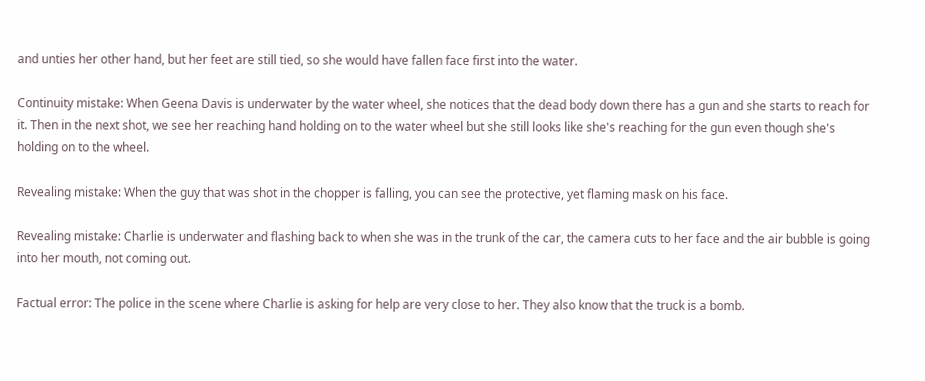and unties her other hand, but her feet are still tied, so she would have fallen face first into the water.

Continuity mistake: When Geena Davis is underwater by the water wheel, she notices that the dead body down there has a gun and she starts to reach for it. Then in the next shot, we see her reaching hand holding on to the water wheel but she still looks like she's reaching for the gun even though she's holding on to the wheel.

Revealing mistake: When the guy that was shot in the chopper is falling, you can see the protective, yet flaming mask on his face.

Revealing mistake: Charlie is underwater and flashing back to when she was in the trunk of the car, the camera cuts to her face and the air bubble is going into her mouth, not coming out.

Factual error: The police in the scene where Charlie is asking for help are very close to her. They also know that the truck is a bomb.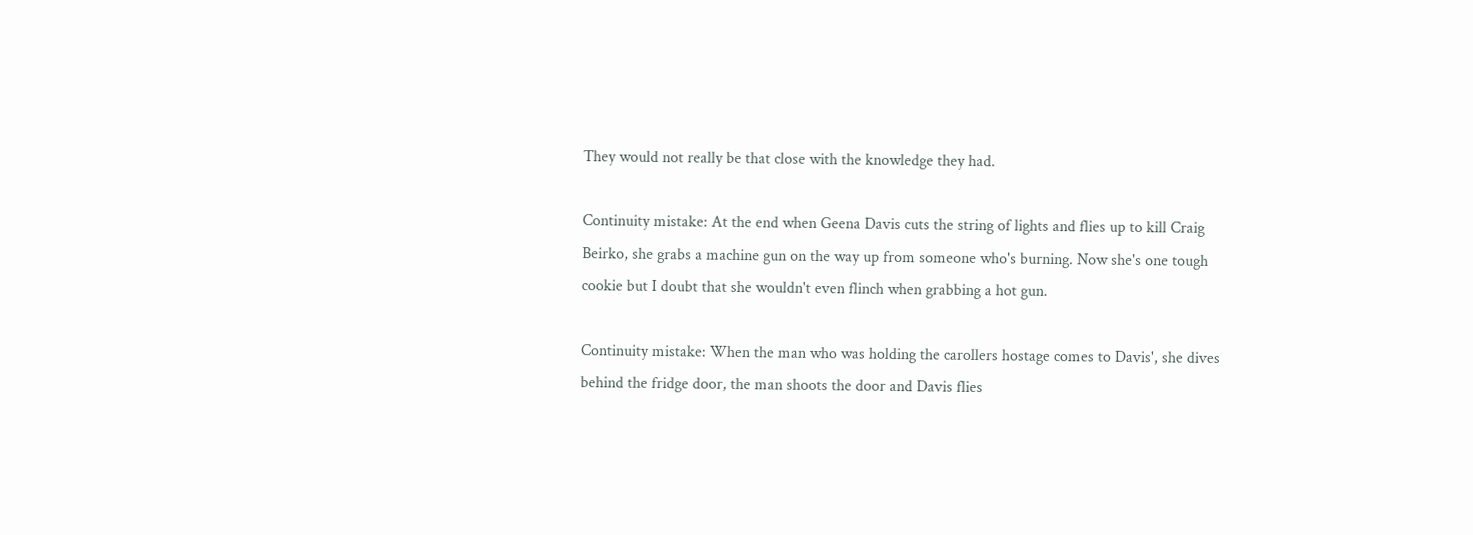They would not really be that close with the knowledge they had.

Continuity mistake: At the end when Geena Davis cuts the string of lights and flies up to kill Craig Beirko, she grabs a machine gun on the way up from someone who's burning. Now she's one tough cookie but I doubt that she wouldn't even flinch when grabbing a hot gun.

Continuity mistake: When the man who was holding the carollers hostage comes to Davis', she dives behind the fridge door, the man shoots the door and Davis flies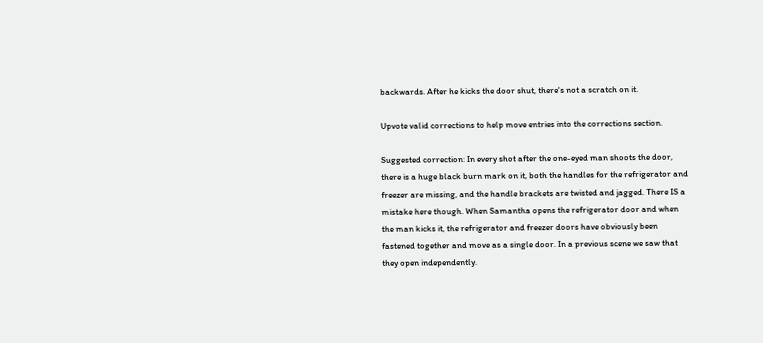backwards. After he kicks the door shut, there's not a scratch on it.

Upvote valid corrections to help move entries into the corrections section.

Suggested correction: In every shot after the one-eyed man shoots the door, there is a huge black burn mark on it, both the handles for the refrigerator and freezer are missing, and the handle brackets are twisted and jagged. There IS a mistake here though. When Samantha opens the refrigerator door and when the man kicks it, the refrigerator and freezer doors have obviously been fastened together and move as a single door. In a previous scene we saw that they open independently.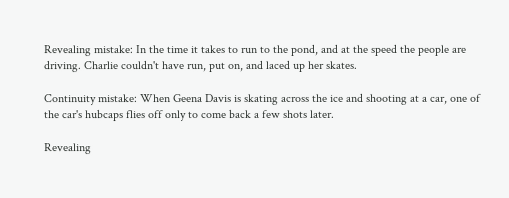Revealing mistake: In the time it takes to run to the pond, and at the speed the people are driving. Charlie couldn't have run, put on, and laced up her skates.

Continuity mistake: When Geena Davis is skating across the ice and shooting at a car, one of the car's hubcaps flies off only to come back a few shots later.

Revealing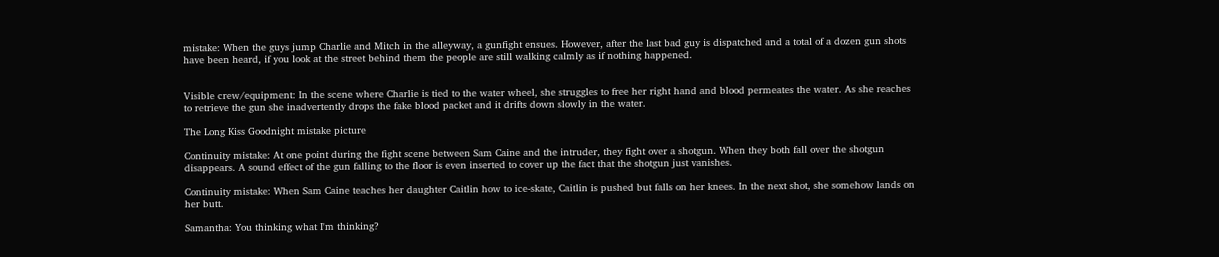mistake: When the guys jump Charlie and Mitch in the alleyway, a gunfight ensues. However, after the last bad guy is dispatched and a total of a dozen gun shots have been heard, if you look at the street behind them the people are still walking calmly as if nothing happened.


Visible crew/equipment: In the scene where Charlie is tied to the water wheel, she struggles to free her right hand and blood permeates the water. As she reaches to retrieve the gun she inadvertently drops the fake blood packet and it drifts down slowly in the water.

The Long Kiss Goodnight mistake picture

Continuity mistake: At one point during the fight scene between Sam Caine and the intruder, they fight over a shotgun. When they both fall over the shotgun disappears. A sound effect of the gun falling to the floor is even inserted to cover up the fact that the shotgun just vanishes.

Continuity mistake: When Sam Caine teaches her daughter Caitlin how to ice-skate, Caitlin is pushed but falls on her knees. In the next shot, she somehow lands on her butt.

Samantha: You thinking what I'm thinking?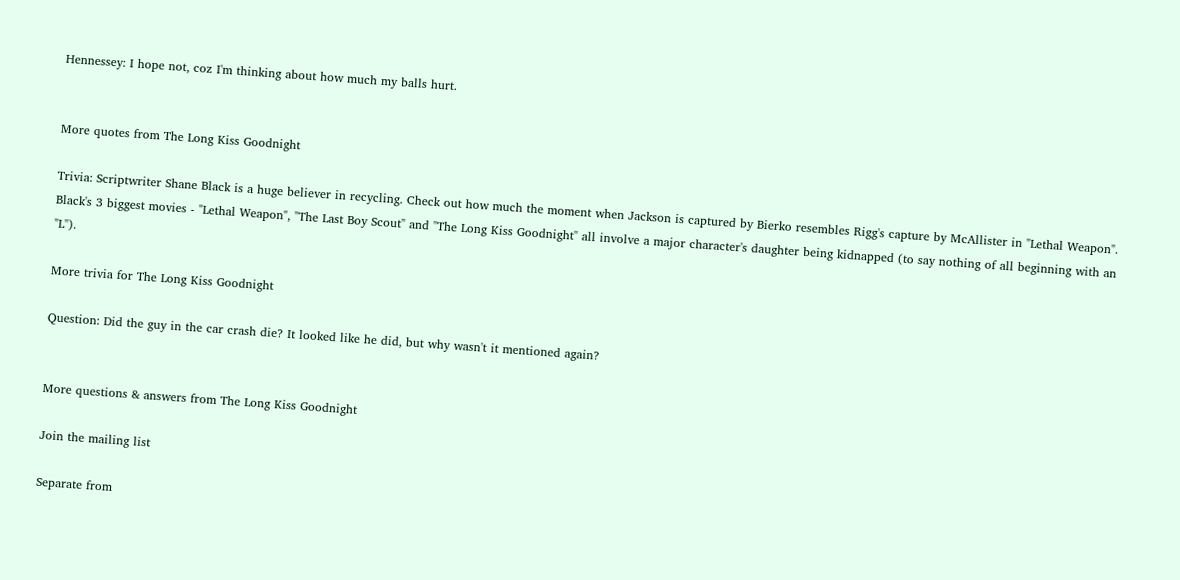Hennessey: I hope not, coz I'm thinking about how much my balls hurt.


More quotes from The Long Kiss Goodnight

Trivia: Scriptwriter Shane Black is a huge believer in recycling. Check out how much the moment when Jackson is captured by Bierko resembles Rigg's capture by McAllister in "Lethal Weapon". Black's 3 biggest movies - "Lethal Weapon", "The Last Boy Scout" and "The Long Kiss Goodnight" all involve a major character's daughter being kidnapped (to say nothing of all beginning with an "L").

More trivia for The Long Kiss Goodnight

Question: Did the guy in the car crash die? It looked like he did, but why wasn't it mentioned again?


More questions & answers from The Long Kiss Goodnight

Join the mailing list

Separate from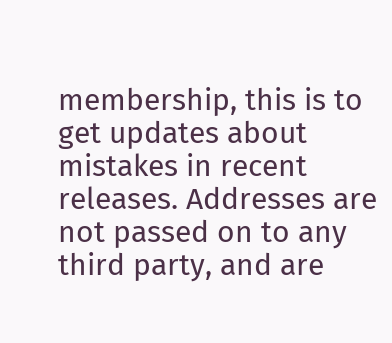membership, this is to get updates about mistakes in recent releases. Addresses are not passed on to any third party, and are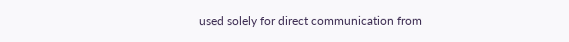used solely for direct communication from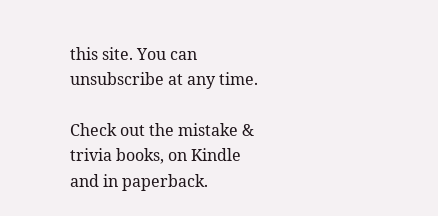this site. You can unsubscribe at any time.

Check out the mistake & trivia books, on Kindle and in paperback.